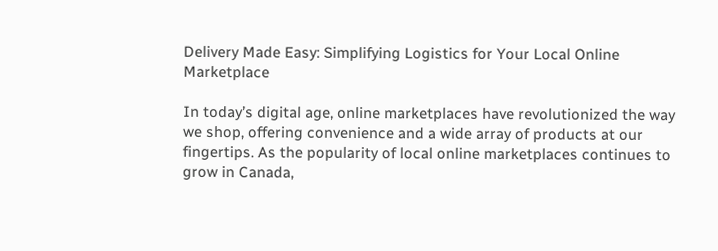Delivery Made Easy: Simplifying Logistics for Your Local Online Marketplace

In today’s digital age, online marketplaces have revolutionized the way we shop, offering convenience and a wide array of products at our fingertips. As the popularity of local online marketplaces continues to grow in Canada,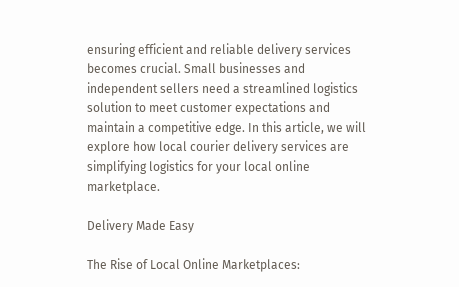ensuring efficient and reliable delivery services becomes crucial. Small businesses and independent sellers need a streamlined logistics solution to meet customer expectations and maintain a competitive edge. In this article, we will explore how local courier delivery services are simplifying logistics for your local online marketplace.

Delivery Made Easy

The Rise of Local Online Marketplaces: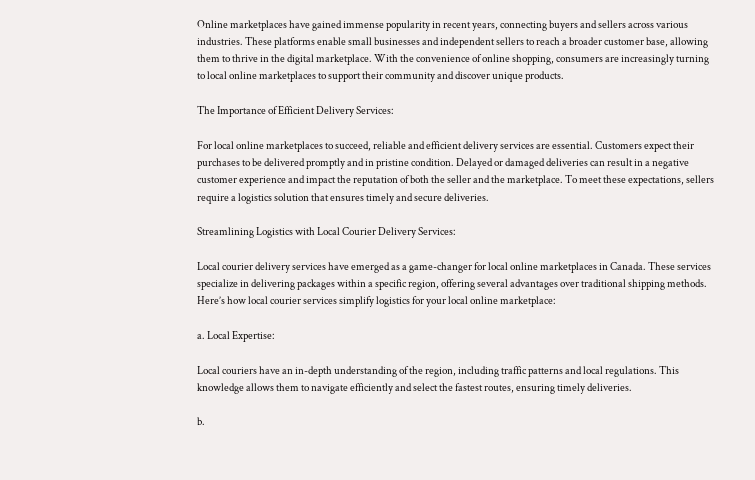Online marketplaces have gained immense popularity in recent years, connecting buyers and sellers across various industries. These platforms enable small businesses and independent sellers to reach a broader customer base, allowing them to thrive in the digital marketplace. With the convenience of online shopping, consumers are increasingly turning to local online marketplaces to support their community and discover unique products.

The Importance of Efficient Delivery Services:

For local online marketplaces to succeed, reliable and efficient delivery services are essential. Customers expect their purchases to be delivered promptly and in pristine condition. Delayed or damaged deliveries can result in a negative customer experience and impact the reputation of both the seller and the marketplace. To meet these expectations, sellers require a logistics solution that ensures timely and secure deliveries.

Streamlining Logistics with Local Courier Delivery Services:

Local courier delivery services have emerged as a game-changer for local online marketplaces in Canada. These services specialize in delivering packages within a specific region, offering several advantages over traditional shipping methods. Here’s how local courier services simplify logistics for your local online marketplace:

a. Local Expertise:

Local couriers have an in-depth understanding of the region, including traffic patterns and local regulations. This knowledge allows them to navigate efficiently and select the fastest routes, ensuring timely deliveries.

b.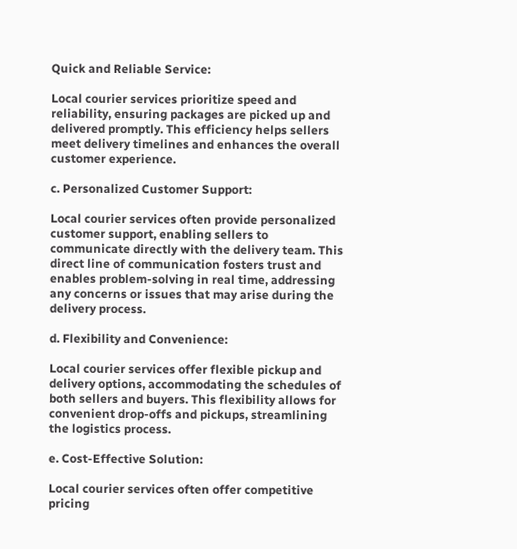Quick and Reliable Service:

Local courier services prioritize speed and reliability, ensuring packages are picked up and delivered promptly. This efficiency helps sellers meet delivery timelines and enhances the overall customer experience.

c. Personalized Customer Support:

Local courier services often provide personalized customer support, enabling sellers to communicate directly with the delivery team. This direct line of communication fosters trust and enables problem-solving in real time, addressing any concerns or issues that may arise during the delivery process.

d. Flexibility and Convenience:

Local courier services offer flexible pickup and delivery options, accommodating the schedules of both sellers and buyers. This flexibility allows for convenient drop-offs and pickups, streamlining the logistics process.

e. Cost-Effective Solution:

Local courier services often offer competitive pricing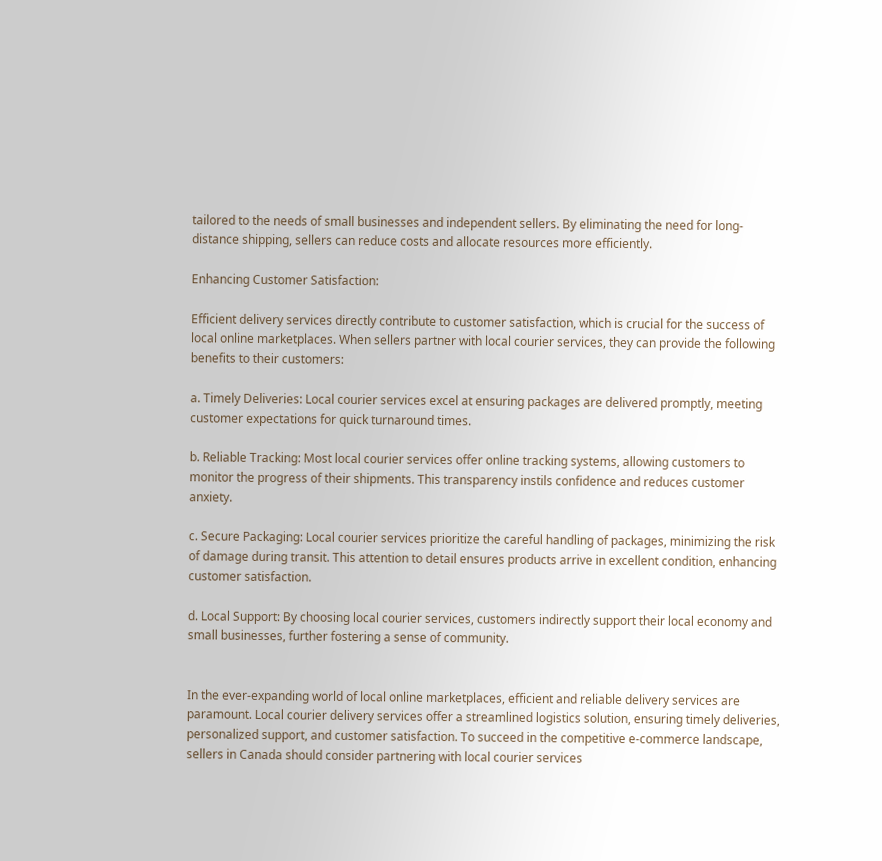tailored to the needs of small businesses and independent sellers. By eliminating the need for long-distance shipping, sellers can reduce costs and allocate resources more efficiently.

Enhancing Customer Satisfaction:

Efficient delivery services directly contribute to customer satisfaction, which is crucial for the success of local online marketplaces. When sellers partner with local courier services, they can provide the following benefits to their customers:

a. Timely Deliveries: Local courier services excel at ensuring packages are delivered promptly, meeting customer expectations for quick turnaround times.

b. Reliable Tracking: Most local courier services offer online tracking systems, allowing customers to monitor the progress of their shipments. This transparency instils confidence and reduces customer anxiety.

c. Secure Packaging: Local courier services prioritize the careful handling of packages, minimizing the risk of damage during transit. This attention to detail ensures products arrive in excellent condition, enhancing customer satisfaction.

d. Local Support: By choosing local courier services, customers indirectly support their local economy and small businesses, further fostering a sense of community.


In the ever-expanding world of local online marketplaces, efficient and reliable delivery services are paramount. Local courier delivery services offer a streamlined logistics solution, ensuring timely deliveries, personalized support, and customer satisfaction. To succeed in the competitive e-commerce landscape, sellers in Canada should consider partnering with local courier services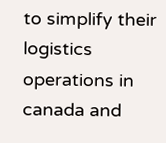to simplify their logistics operations in canada and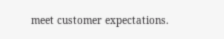meet customer expectations.